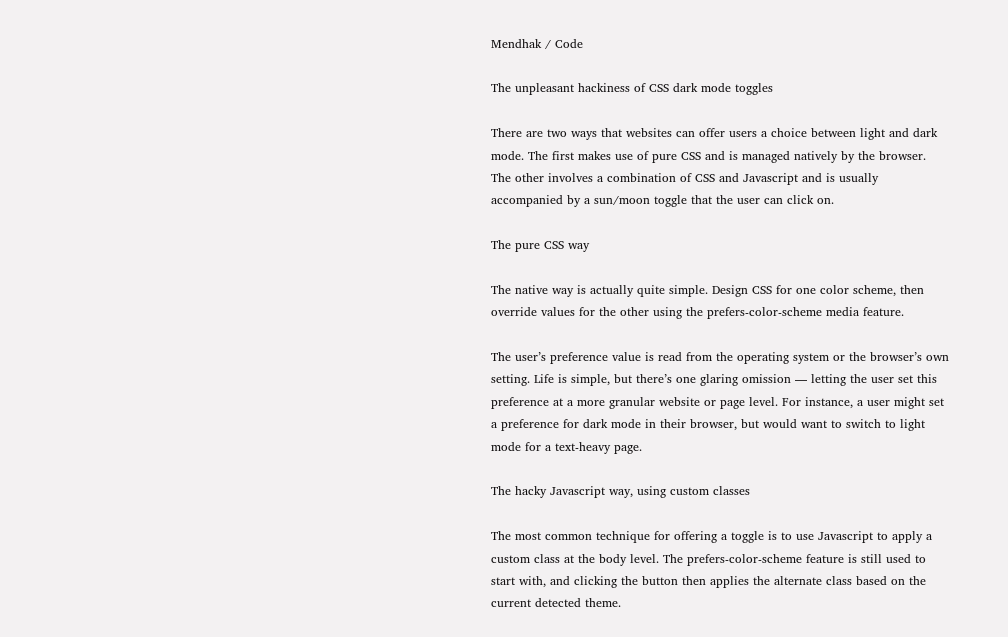Mendhak / Code

The unpleasant hackiness of CSS dark mode toggles

There are two ways that websites can offer users a choice between light and dark mode. The first makes use of pure CSS and is managed natively by the browser. The other involves a combination of CSS and Javascript and is usually accompanied by a sun/moon toggle that the user can click on.

The pure CSS way

The native way is actually quite simple. Design CSS for one color scheme, then override values for the other using the prefers-color-scheme media feature.

The user’s preference value is read from the operating system or the browser’s own setting. Life is simple, but there’s one glaring omission — letting the user set this preference at a more granular website or page level. For instance, a user might set a preference for dark mode in their browser, but would want to switch to light mode for a text-heavy page.

The hacky Javascript way, using custom classes

The most common technique for offering a toggle is to use Javascript to apply a custom class at the body level. The prefers-color-scheme feature is still used to start with, and clicking the button then applies the alternate class based on the current detected theme.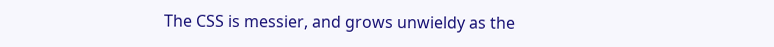The CSS is messier, and grows unwieldy as the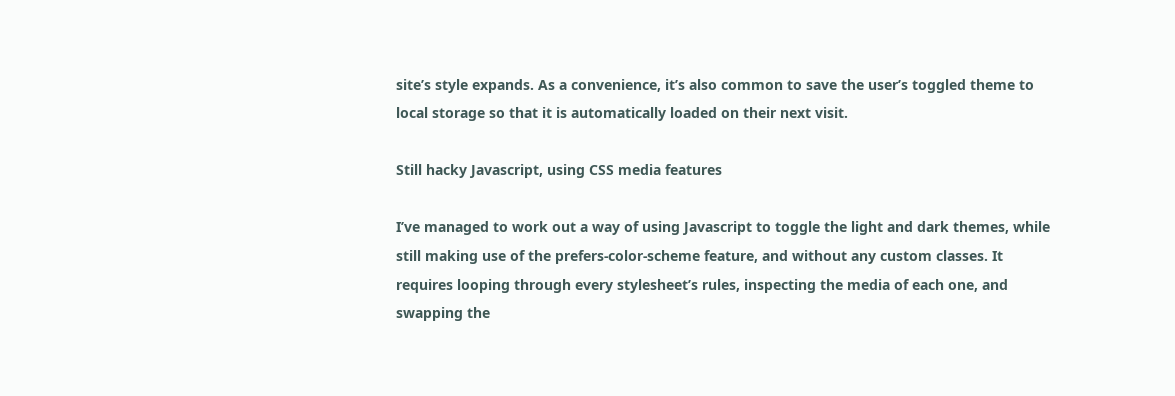site’s style expands. As a convenience, it’s also common to save the user’s toggled theme to local storage so that it is automatically loaded on their next visit.

Still hacky Javascript, using CSS media features

I’ve managed to work out a way of using Javascript to toggle the light and dark themes, while still making use of the prefers-color-scheme feature, and without any custom classes. It requires looping through every stylesheet’s rules, inspecting the media of each one, and swapping the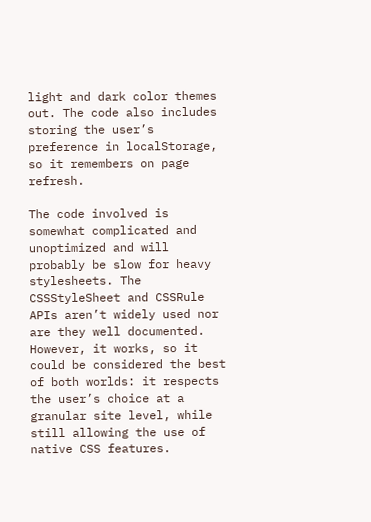light and dark color themes out. The code also includes storing the user’s preference in localStorage, so it remembers on page refresh.

The code involved is somewhat complicated and unoptimized and will probably be slow for heavy stylesheets. The CSSStyleSheet and CSSRule APIs aren’t widely used nor are they well documented. However, it works, so it could be considered the best of both worlds: it respects the user’s choice at a granular site level, while still allowing the use of native CSS features.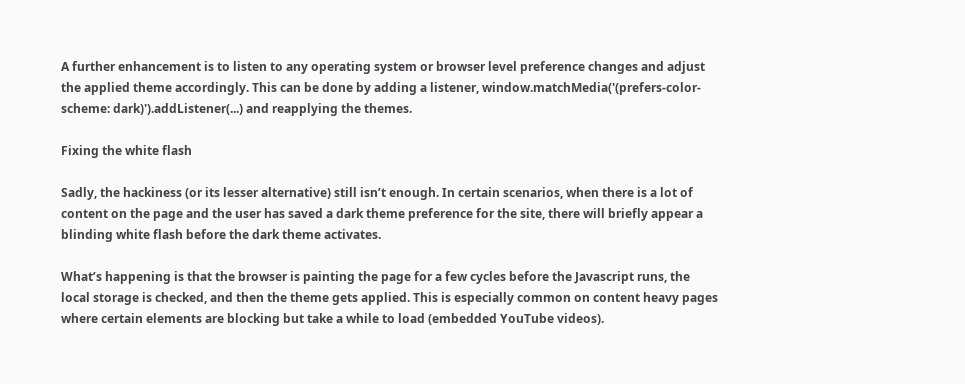A further enhancement is to listen to any operating system or browser level preference changes and adjust the applied theme accordingly. This can be done by adding a listener, window.matchMedia('(prefers-color-scheme: dark)').addListener(...) and reapplying the themes.

Fixing the white flash

Sadly, the hackiness (or its lesser alternative) still isn’t enough. In certain scenarios, when there is a lot of content on the page and the user has saved a dark theme preference for the site, there will briefly appear a blinding white flash before the dark theme activates.

What’s happening is that the browser is painting the page for a few cycles before the Javascript runs, the local storage is checked, and then the theme gets applied. This is especially common on content heavy pages where certain elements are blocking but take a while to load (embedded YouTube videos).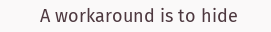A workaround is to hide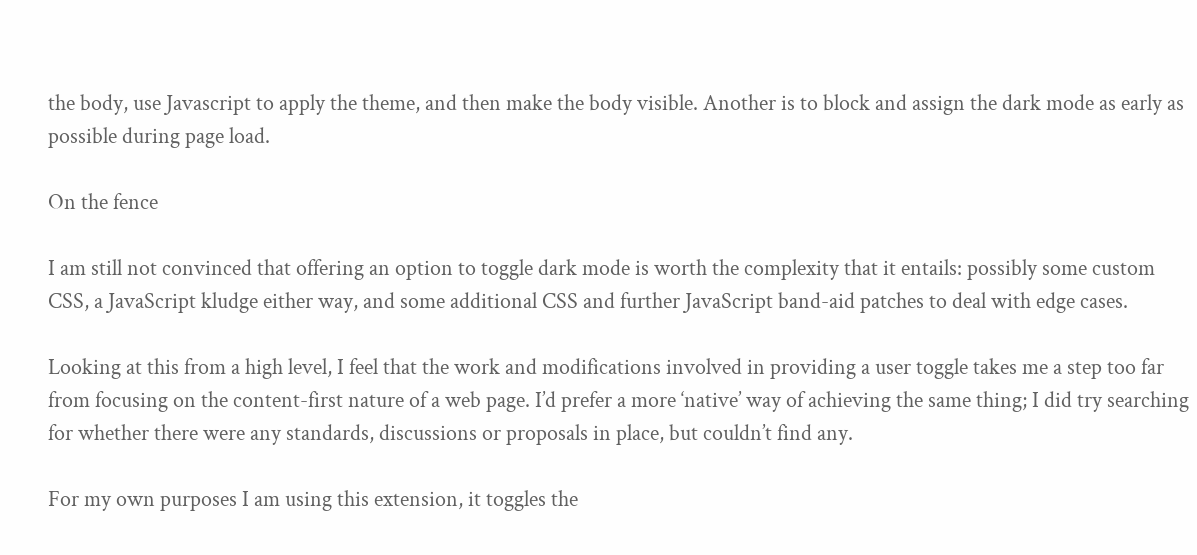the body, use Javascript to apply the theme, and then make the body visible. Another is to block and assign the dark mode as early as possible during page load.

On the fence

I am still not convinced that offering an option to toggle dark mode is worth the complexity that it entails: possibly some custom CSS, a JavaScript kludge either way, and some additional CSS and further JavaScript band-aid patches to deal with edge cases.

Looking at this from a high level, I feel that the work and modifications involved in providing a user toggle takes me a step too far from focusing on the content-first nature of a web page. I’d prefer a more ‘native’ way of achieving the same thing; I did try searching for whether there were any standards, discussions or proposals in place, but couldn’t find any.

For my own purposes I am using this extension, it toggles the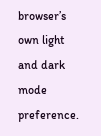browser’s own light and dark mode preference.